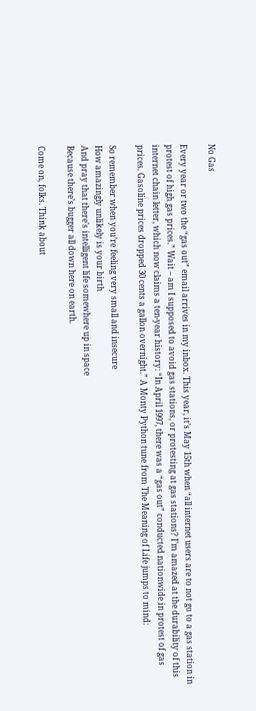No Gas

Every year or two the “gas out” email arrives in my inbox. This year, it’s May 15th when “all internet users are to not go to a gas station in protest of high gas prices.” Wait – am I supposed to avoid gas stations, or protesting at gas stations? I’m amazed at the durability of this internet chain letter, which now claims a ten-year history: “In April 1997, there was a “gas out” conducted nationwide in protest of gas prices. Gasoline prices dropped 30 cents a gallon overnight.” A Monty Python tune from The Meaning of Life jumps to mind:

So remember when you’re feeling very small and insecure
How amazingly unlikely is your birth
And pray that there’s intelligent life somewhere up in space
Because there’s bugger all down here on earth.

Come on, folks. Think about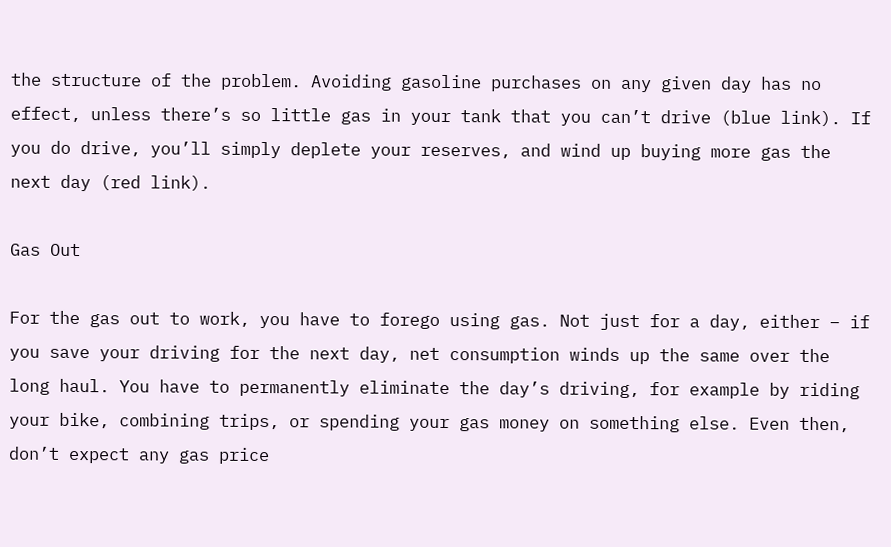the structure of the problem. Avoiding gasoline purchases on any given day has no effect, unless there’s so little gas in your tank that you can’t drive (blue link). If you do drive, you’ll simply deplete your reserves, and wind up buying more gas the next day (red link).

Gas Out

For the gas out to work, you have to forego using gas. Not just for a day, either – if you save your driving for the next day, net consumption winds up the same over the long haul. You have to permanently eliminate the day’s driving, for example by riding your bike, combining trips, or spending your gas money on something else. Even then, don’t expect any gas price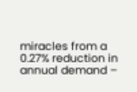miracles from a 0.27% reduction in annual demand –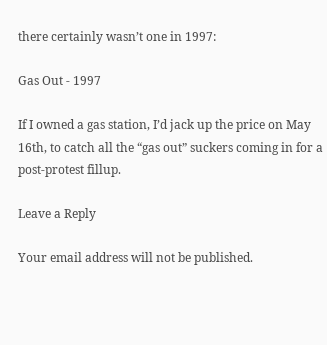there certainly wasn’t one in 1997:

Gas Out - 1997

If I owned a gas station, I’d jack up the price on May 16th, to catch all the “gas out” suckers coming in for a post-protest fillup.

Leave a Reply

Your email address will not be published.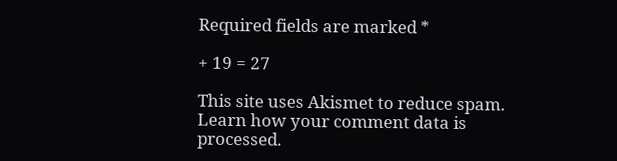Required fields are marked *

+ 19 = 27

This site uses Akismet to reduce spam. Learn how your comment data is processed.